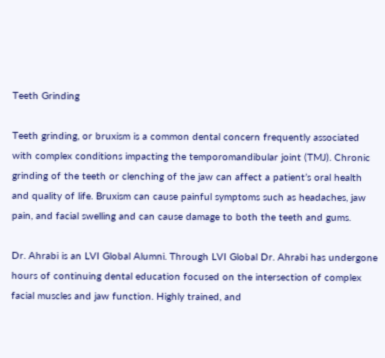Teeth Grinding

Teeth grinding, or bruxism is a common dental concern frequently associated with complex conditions impacting the temporomandibular joint (TMJ). Chronic grinding of the teeth or clenching of the jaw can affect a patient’s oral health and quality of life. Bruxism can cause painful symptoms such as headaches, jaw pain, and facial swelling and can cause damage to both the teeth and gums.

Dr. Ahrabi is an LVI Global Alumni. Through LVI Global Dr. Ahrabi has undergone hours of continuing dental education focused on the intersection of complex facial muscles and jaw function. Highly trained, and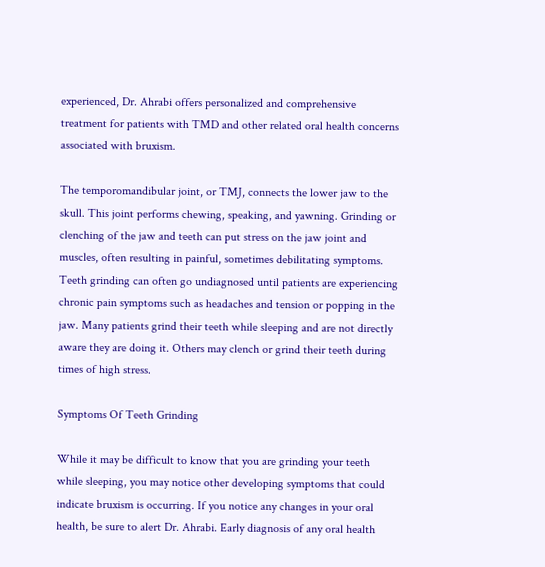experienced, Dr. Ahrabi offers personalized and comprehensive treatment for patients with TMD and other related oral health concerns associated with bruxism.

The temporomandibular joint, or TMJ, connects the lower jaw to the skull. This joint performs chewing, speaking, and yawning. Grinding or clenching of the jaw and teeth can put stress on the jaw joint and muscles, often resulting in painful, sometimes debilitating symptoms. Teeth grinding can often go undiagnosed until patients are experiencing chronic pain symptoms such as headaches and tension or popping in the jaw. Many patients grind their teeth while sleeping and are not directly aware they are doing it. Others may clench or grind their teeth during times of high stress.

Symptoms Of Teeth Grinding

While it may be difficult to know that you are grinding your teeth while sleeping, you may notice other developing symptoms that could indicate bruxism is occurring. If you notice any changes in your oral health, be sure to alert Dr. Ahrabi. Early diagnosis of any oral health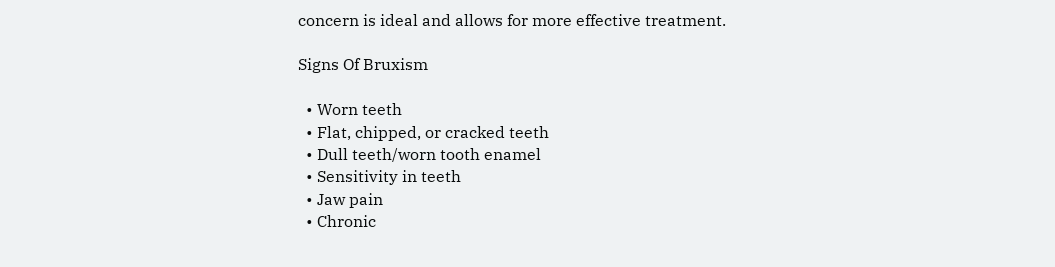concern is ideal and allows for more effective treatment.

Signs Of Bruxism

  • Worn teeth
  • Flat, chipped, or cracked teeth
  • Dull teeth/worn tooth enamel
  • Sensitivity in teeth
  • Jaw pain
  • Chronic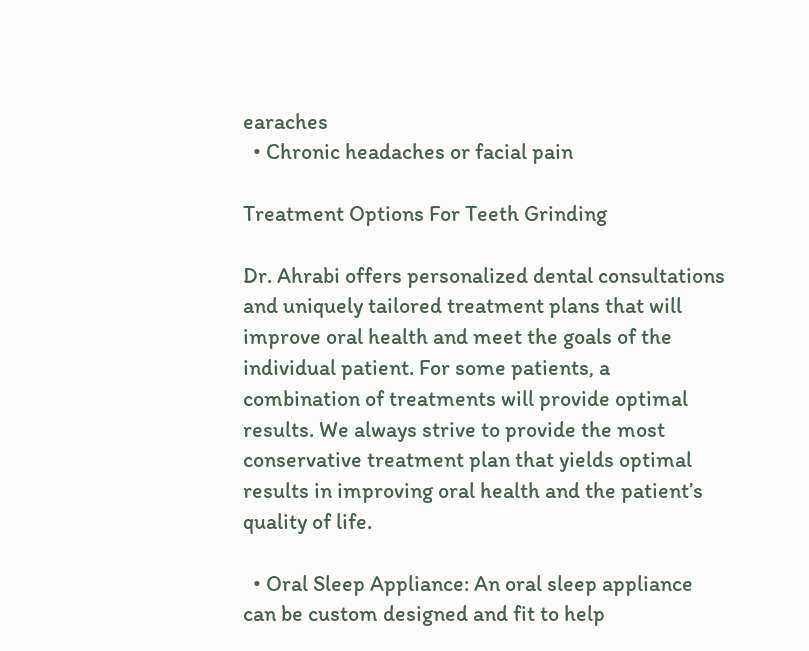earaches
  • Chronic headaches or facial pain

Treatment Options For Teeth Grinding

Dr. Ahrabi offers personalized dental consultations and uniquely tailored treatment plans that will improve oral health and meet the goals of the individual patient. For some patients, a combination of treatments will provide optimal results. We always strive to provide the most conservative treatment plan that yields optimal results in improving oral health and the patient’s quality of life.

  • Oral Sleep Appliance: An oral sleep appliance can be custom designed and fit to help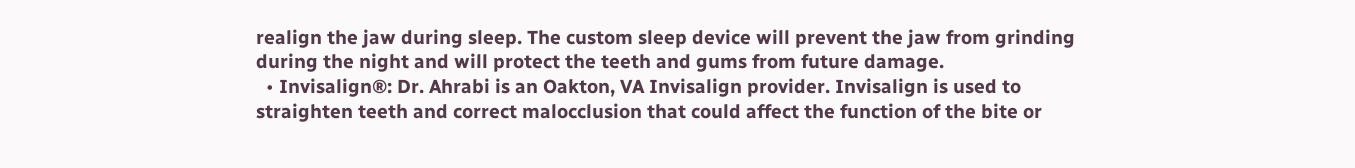realign the jaw during sleep. The custom sleep device will prevent the jaw from grinding during the night and will protect the teeth and gums from future damage.
  • Invisalign®: Dr. Ahrabi is an Oakton, VA Invisalign provider. Invisalign is used to straighten teeth and correct malocclusion that could affect the function of the bite or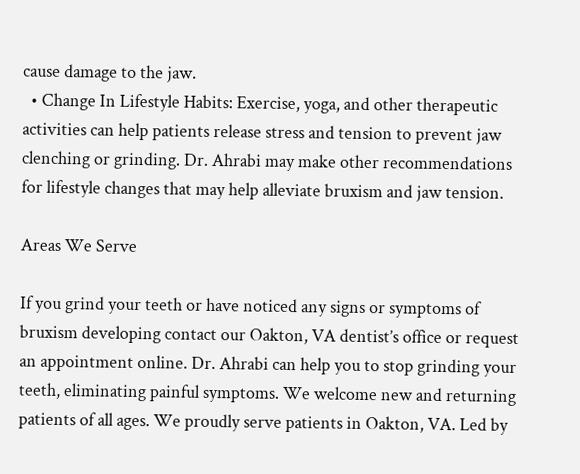cause damage to the jaw.
  • Change In Lifestyle Habits: Exercise, yoga, and other therapeutic activities can help patients release stress and tension to prevent jaw clenching or grinding. Dr. Ahrabi may make other recommendations for lifestyle changes that may help alleviate bruxism and jaw tension.

Areas We Serve

If you grind your teeth or have noticed any signs or symptoms of bruxism developing contact our Oakton, VA dentist’s office or request an appointment online. Dr. Ahrabi can help you to stop grinding your teeth, eliminating painful symptoms. We welcome new and returning patients of all ages. We proudly serve patients in Oakton, VA. Led by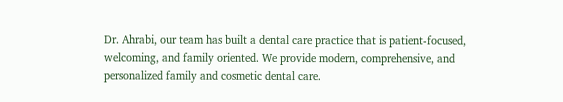Dr. Ahrabi, our team has built a dental care practice that is patient-focused, welcoming, and family oriented. We provide modern, comprehensive, and personalized family and cosmetic dental care.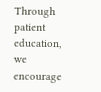Through patient education, we encourage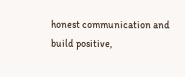honest communication and build positive,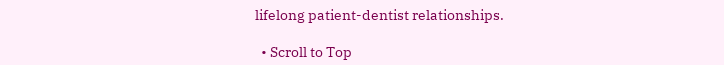lifelong patient-dentist relationships.

  • Scroll to Top